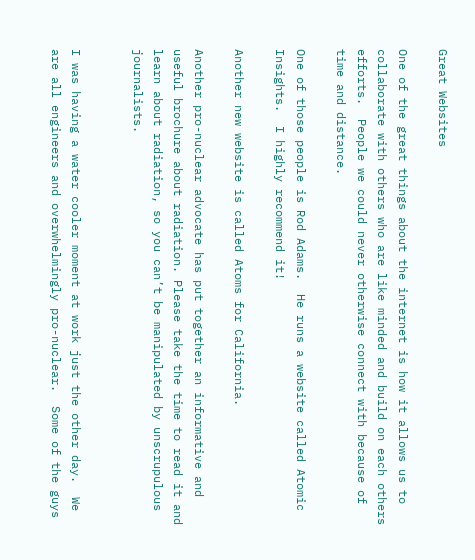Great Websites

One of the great things about the internet is how it allows us to collaborate with others who are like minded and build on each others efforts.  People we could never otherwise connect with because of time and distance.

One of those people is Rod Adams.  He runs a website called Atomic Insights.  I highly recommend it!

Another new website is called Atoms for California.

Another pro-nuclear advocate has put together an informative and useful brochure about radiation. Please take the time to read it and learn about radiation, so you can’t be manipulated by unscrupulous journalists.


I was having a water cooler moment at work just the other day.  We are all engineers and overwhelmingly pro-nuclear.  Some of the guys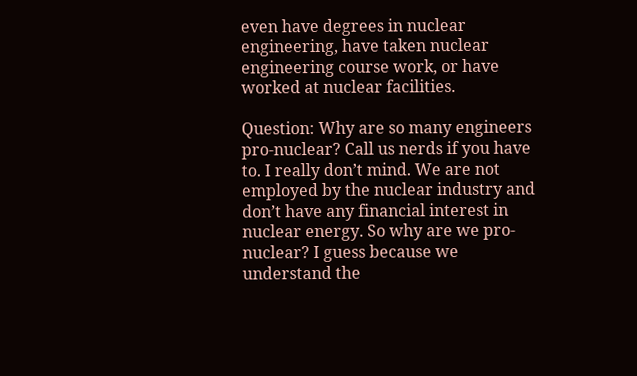even have degrees in nuclear engineering, have taken nuclear engineering course work, or have worked at nuclear facilities.

Question: Why are so many engineers pro-nuclear? Call us nerds if you have to. I really don’t mind. We are not employed by the nuclear industry and don’t have any financial interest in nuclear energy. So why are we pro-nuclear? I guess because we understand the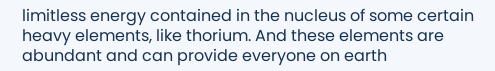limitless energy contained in the nucleus of some certain heavy elements, like thorium. And these elements are abundant and can provide everyone on earth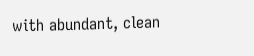with abundant, clean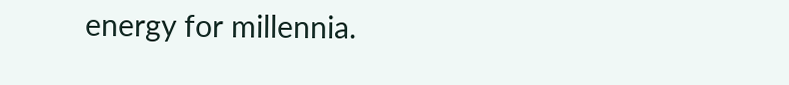energy for millennia.